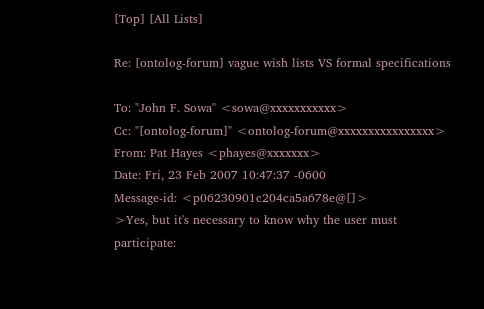[Top] [All Lists]

Re: [ontolog-forum] vague wish lists VS formal specifications

To: "John F. Sowa" <sowa@xxxxxxxxxxx>
Cc: "[ontolog-forum]" <ontolog-forum@xxxxxxxxxxxxxxxx>
From: Pat Hayes <phayes@xxxxxxx>
Date: Fri, 23 Feb 2007 10:47:37 -0600
Message-id: <p06230901c204ca5a678e@[]>
>Yes, but it's necessary to know why the user must participate: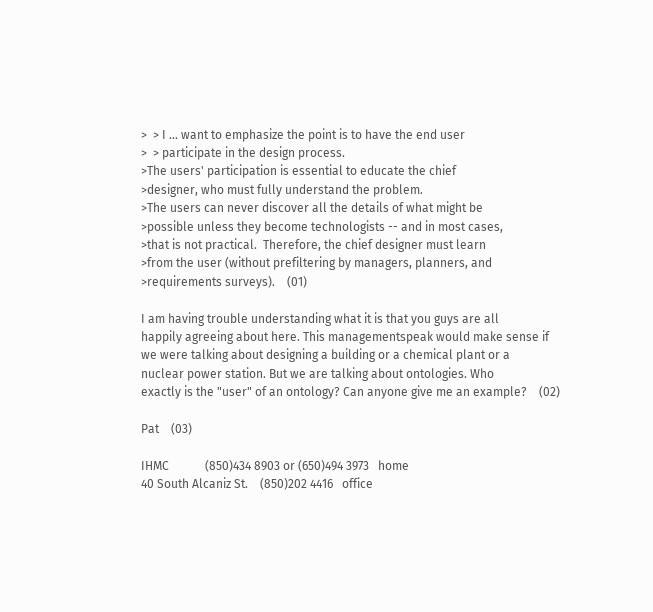>  > I ... want to emphasize the point is to have the end user
>  > participate in the design process.
>The users' participation is essential to educate the chief
>designer, who must fully understand the problem.
>The users can never discover all the details of what might be
>possible unless they become technologists -- and in most cases,
>that is not practical.  Therefore, the chief designer must learn
>from the user (without prefiltering by managers, planners, and
>requirements surveys).    (01)

I am having trouble understanding what it is that you guys are all
happily agreeing about here. This managementspeak would make sense if
we were talking about designing a building or a chemical plant or a
nuclear power station. But we are talking about ontologies. Who
exactly is the "user" of an ontology? Can anyone give me an example?    (02)

Pat    (03)

IHMC            (850)434 8903 or (650)494 3973   home
40 South Alcaniz St.    (850)202 4416   office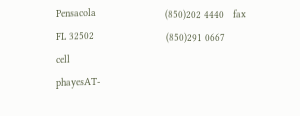Pensacola                       (850)202 4440   fax
FL 32502                        (850)291 0667    cell
phayesAT-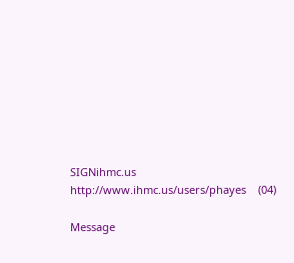SIGNihmc.us       http://www.ihmc.us/users/phayes    (04)

Message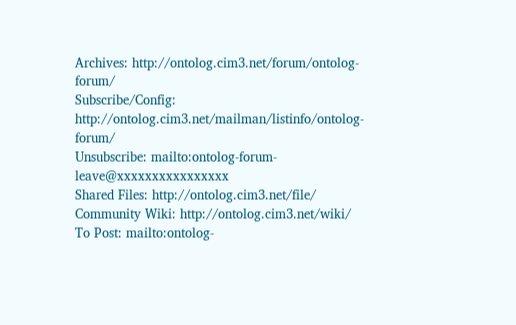Archives: http://ontolog.cim3.net/forum/ontolog-forum/
Subscribe/Config: http://ontolog.cim3.net/mailman/listinfo/ontolog-forum/
Unsubscribe: mailto:ontolog-forum-leave@xxxxxxxxxxxxxxxx
Shared Files: http://ontolog.cim3.net/file/
Community Wiki: http://ontolog.cim3.net/wiki/
To Post: mailto:ontolog-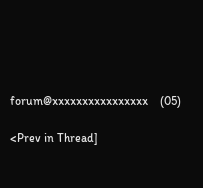forum@xxxxxxxxxxxxxxxx    (05)

<Prev in Thread]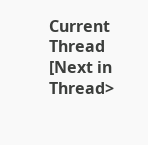Current Thread [Next in Thread>